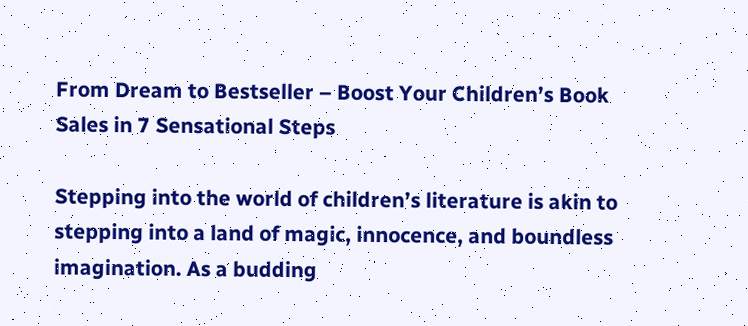From Dream to Bestseller – Boost Your Children’s Book Sales in 7 Sensational Steps

Stepping into the world of children’s literature is akin to stepping into a land of magic, innocence, and boundless imagination. As a budding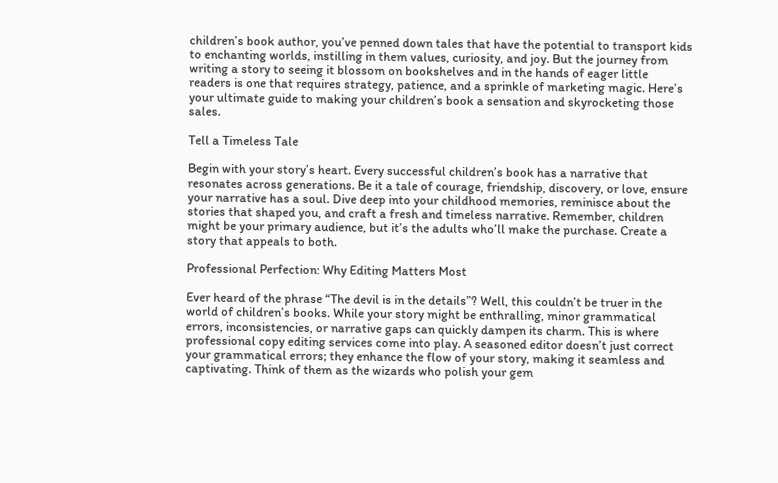children’s book author, you’ve penned down tales that have the potential to transport kids to enchanting worlds, instilling in them values, curiosity, and joy. But the journey from writing a story to seeing it blossom on bookshelves and in the hands of eager little readers is one that requires strategy, patience, and a sprinkle of marketing magic. Here’s your ultimate guide to making your children’s book a sensation and skyrocketing those sales.

Tell a Timeless Tale

Begin with your story’s heart. Every successful children’s book has a narrative that resonates across generations. Be it a tale of courage, friendship, discovery, or love, ensure your narrative has a soul. Dive deep into your childhood memories, reminisce about the stories that shaped you, and craft a fresh and timeless narrative. Remember, children might be your primary audience, but it’s the adults who’ll make the purchase. Create a story that appeals to both.

Professional Perfection: Why Editing Matters Most

Ever heard of the phrase “The devil is in the details”? Well, this couldn’t be truer in the world of children’s books. While your story might be enthralling, minor grammatical errors, inconsistencies, or narrative gaps can quickly dampen its charm. This is where professional copy editing services come into play. A seasoned editor doesn’t just correct your grammatical errors; they enhance the flow of your story, making it seamless and captivating. Think of them as the wizards who polish your gem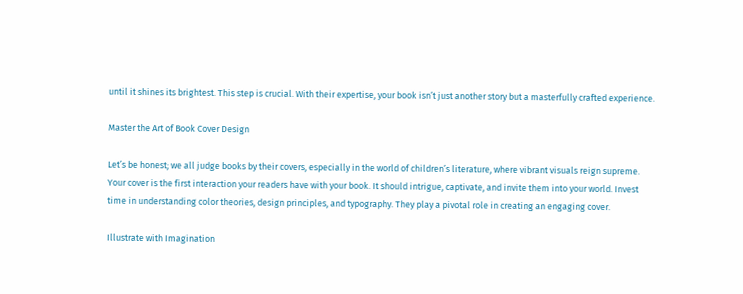until it shines its brightest. This step is crucial. With their expertise, your book isn’t just another story but a masterfully crafted experience.

Master the Art of Book Cover Design

Let’s be honest; we all judge books by their covers, especially in the world of children’s literature, where vibrant visuals reign supreme. Your cover is the first interaction your readers have with your book. It should intrigue, captivate, and invite them into your world. Invest time in understanding color theories, design principles, and typography. They play a pivotal role in creating an engaging cover.

Illustrate with Imagination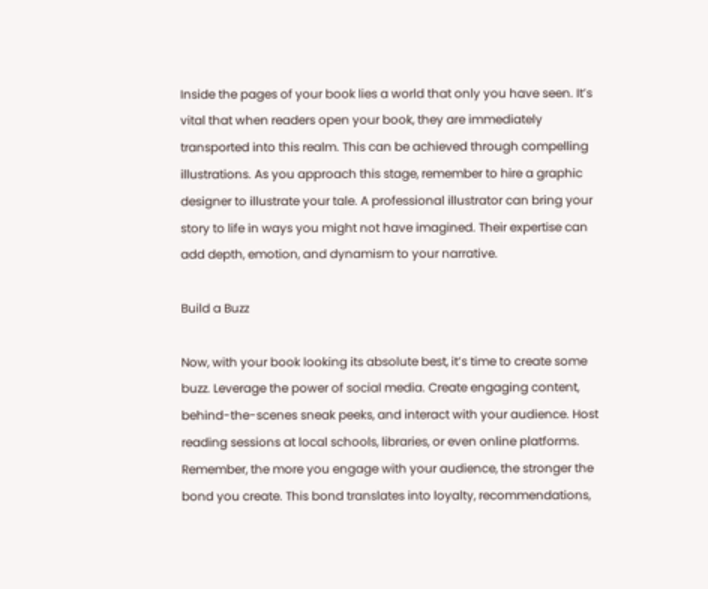Inside the pages of your book lies a world that only you have seen. It’s vital that when readers open your book, they are immediately transported into this realm. This can be achieved through compelling illustrations. As you approach this stage, remember to hire a graphic designer to illustrate your tale. A professional illustrator can bring your story to life in ways you might not have imagined. Their expertise can add depth, emotion, and dynamism to your narrative.

Build a Buzz

Now, with your book looking its absolute best, it’s time to create some buzz. Leverage the power of social media. Create engaging content, behind-the-scenes sneak peeks, and interact with your audience. Host reading sessions at local schools, libraries, or even online platforms. Remember, the more you engage with your audience, the stronger the bond you create. This bond translates into loyalty, recommendations,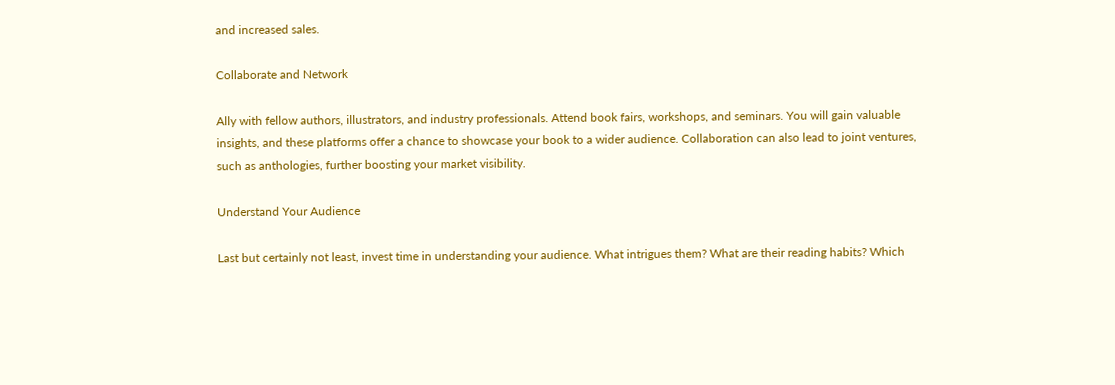and increased sales.

Collaborate and Network

Ally with fellow authors, illustrators, and industry professionals. Attend book fairs, workshops, and seminars. You will gain valuable insights, and these platforms offer a chance to showcase your book to a wider audience. Collaboration can also lead to joint ventures, such as anthologies, further boosting your market visibility.

Understand Your Audience

Last but certainly not least, invest time in understanding your audience. What intrigues them? What are their reading habits? Which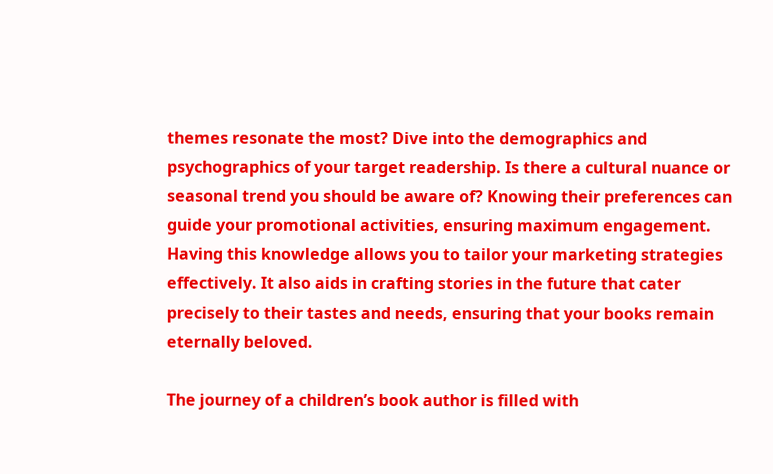themes resonate the most? Dive into the demographics and psychographics of your target readership. Is there a cultural nuance or seasonal trend you should be aware of? Knowing their preferences can guide your promotional activities, ensuring maximum engagement. Having this knowledge allows you to tailor your marketing strategies effectively. It also aids in crafting stories in the future that cater precisely to their tastes and needs, ensuring that your books remain eternally beloved.

The journey of a children’s book author is filled with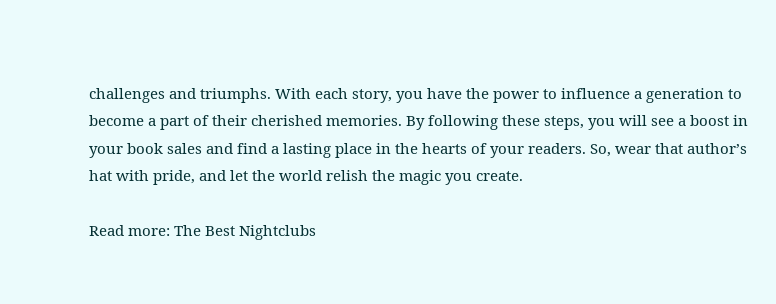challenges and triumphs. With each story, you have the power to influence a generation to become a part of their cherished memories. By following these steps, you will see a boost in your book sales and find a lasting place in the hearts of your readers. So, wear that author’s hat with pride, and let the world relish the magic you create.

Read more: The Best Nightclubs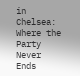in Chelsea: Where the Party Never Ends